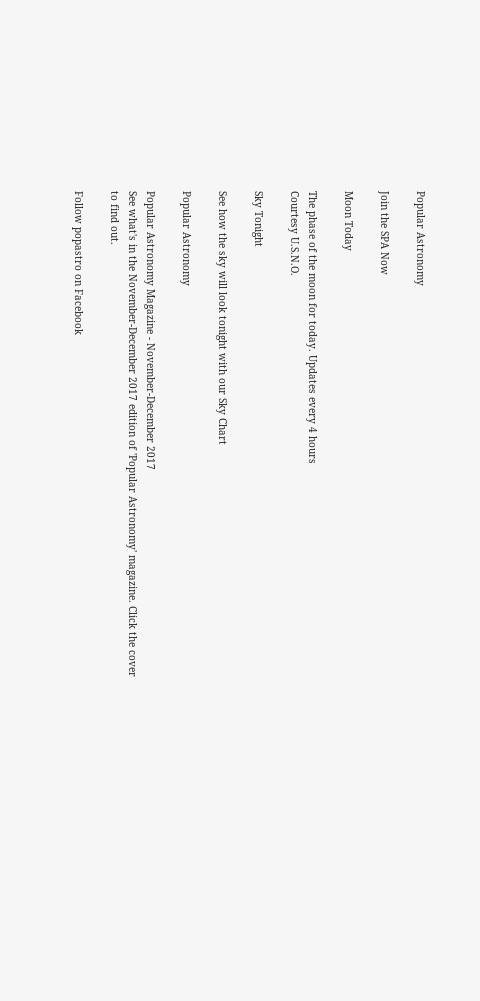Popular Astronomy

Join the SPA Now

Moon Today

The phase of the moon for today. Updates every 4 hours
Courtesy U.S.N.O.

Sky Tonight

See how the sky will look tonight with our Sky Chart

Popular Astronomy

Popular Astronomy Magazine - November-December 2017
See what's in the November-December 2017 edition of 'Popular Astronomy' magazine. Click the cover to find out.

Follow popastro on Facebook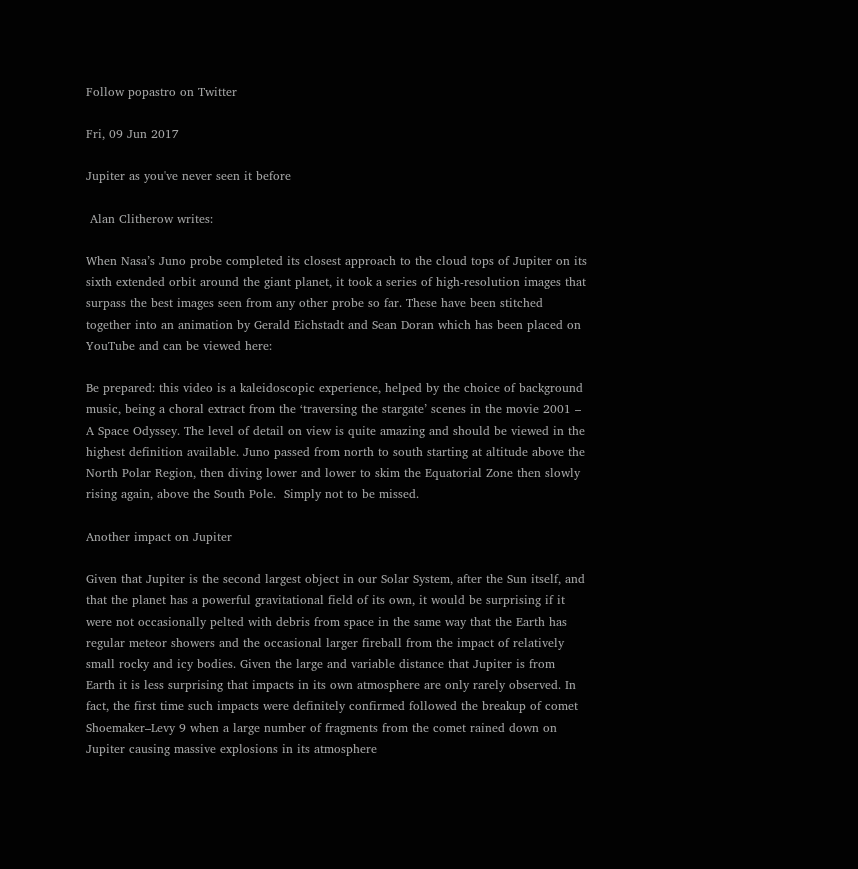Follow popastro on Twitter

Fri, 09 Jun 2017

Jupiter as you've never seen it before

 Alan Clitherow writes:

When Nasa’s Juno probe completed its closest approach to the cloud tops of Jupiter on its sixth extended orbit around the giant planet, it took a series of high-resolution images that surpass the best images seen from any other probe so far. These have been stitched together into an animation by Gerald Eichstadt and Sean Doran which has been placed on YouTube and can be viewed here:

Be prepared: this video is a kaleidoscopic experience, helped by the choice of background music, being a choral extract from the ‘traversing the stargate’ scenes in the movie 2001 – A Space Odyssey. The level of detail on view is quite amazing and should be viewed in the highest definition available. Juno passed from north to south starting at altitude above the North Polar Region, then diving lower and lower to skim the Equatorial Zone then slowly rising again, above the South Pole.  Simply not to be missed.

Another impact on Jupiter

Given that Jupiter is the second largest object in our Solar System, after the Sun itself, and that the planet has a powerful gravitational field of its own, it would be surprising if it were not occasionally pelted with debris from space in the same way that the Earth has regular meteor showers and the occasional larger fireball from the impact of relatively small rocky and icy bodies. Given the large and variable distance that Jupiter is from Earth it is less surprising that impacts in its own atmosphere are only rarely observed. In fact, the first time such impacts were definitely confirmed followed the breakup of comet Shoemaker–Levy 9 when a large number of fragments from the comet rained down on Jupiter causing massive explosions in its atmosphere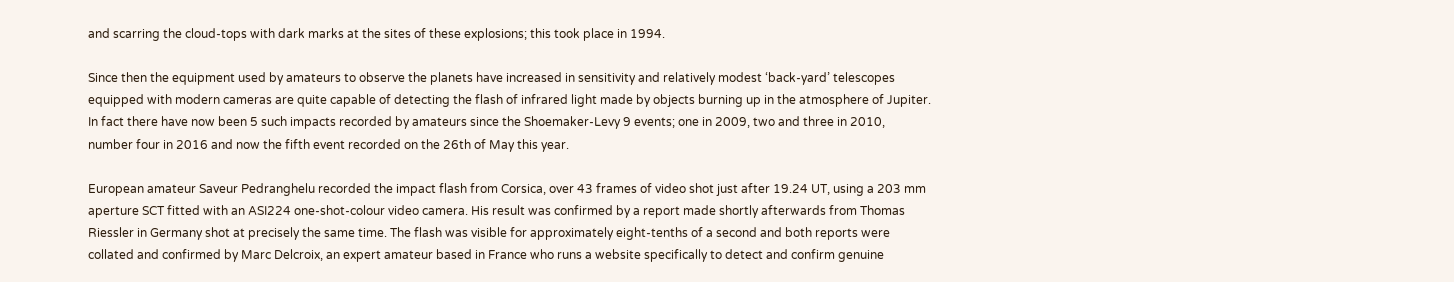and scarring the cloud-tops with dark marks at the sites of these explosions; this took place in 1994.

Since then the equipment used by amateurs to observe the planets have increased in sensitivity and relatively modest ‘back-yard’ telescopes equipped with modern cameras are quite capable of detecting the flash of infrared light made by objects burning up in the atmosphere of Jupiter. In fact there have now been 5 such impacts recorded by amateurs since the Shoemaker-Levy 9 events; one in 2009, two and three in 2010, number four in 2016 and now the fifth event recorded on the 26th of May this year.

European amateur Saveur Pedranghelu recorded the impact flash from Corsica, over 43 frames of video shot just after 19.24 UT, using a 203 mm aperture SCT fitted with an ASI224 one-shot-colour video camera. His result was confirmed by a report made shortly afterwards from Thomas Riessler in Germany shot at precisely the same time. The flash was visible for approximately eight-tenths of a second and both reports were collated and confirmed by Marc Delcroix, an expert amateur based in France who runs a website specifically to detect and confirm genuine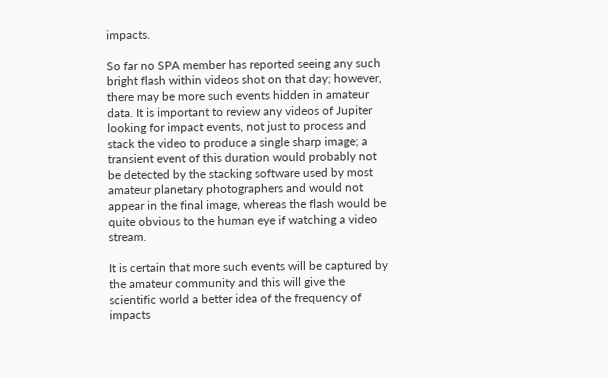impacts.

So far no SPA member has reported seeing any such bright flash within videos shot on that day; however, there may be more such events hidden in amateur data. It is important to review any videos of Jupiter looking for impact events, not just to process and stack the video to produce a single sharp image; a transient event of this duration would probably not be detected by the stacking software used by most amateur planetary photographers and would not appear in the final image, whereas the flash would be quite obvious to the human eye if watching a video stream.

It is certain that more such events will be captured by the amateur community and this will give the scientific world a better idea of the frequency of impacts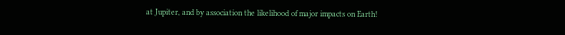at Jupiter, and by association the likelihood of major impacts on Earth!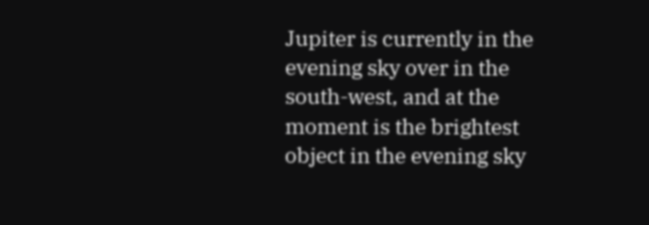Jupiter is currently in the evening sky over in the south-west, and at the moment is the brightest object in the evening sky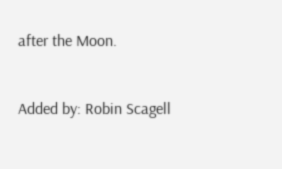after the Moon.


Added by: Robin Scagell